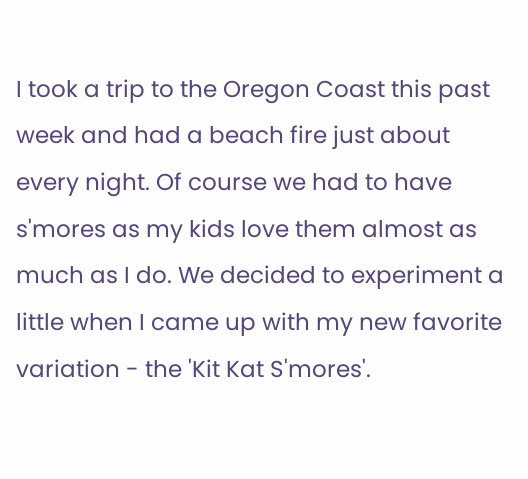I took a trip to the Oregon Coast this past week and had a beach fire just about every night. Of course we had to have s'mores as my kids love them almost as much as I do. We decided to experiment a little when I came up with my new favorite variation - the 'Kit Kat S'mores'.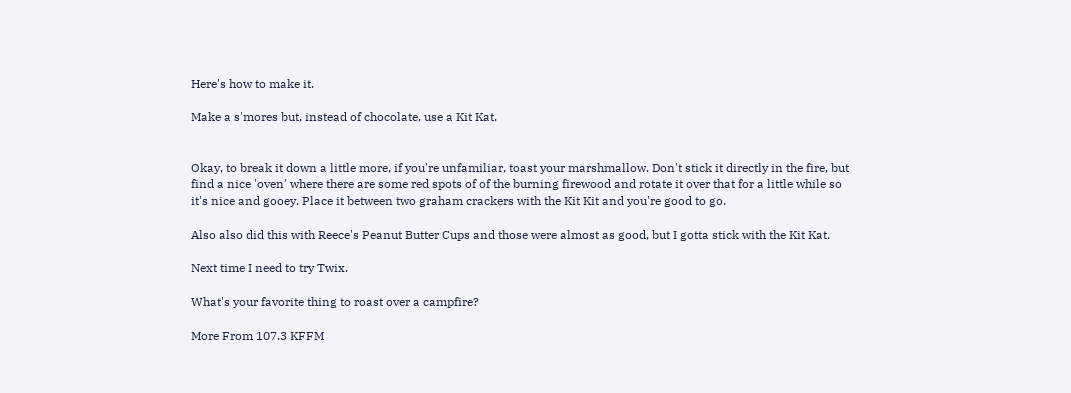Here's how to make it.

Make a s'mores but, instead of chocolate, use a Kit Kat.


Okay, to break it down a little more, if you're unfamiliar, toast your marshmallow. Don't stick it directly in the fire, but find a nice 'oven' where there are some red spots of of the burning firewood and rotate it over that for a little while so it's nice and gooey. Place it between two graham crackers with the Kit Kit and you're good to go.

Also also did this with Reece's Peanut Butter Cups and those were almost as good, but I gotta stick with the Kit Kat.

Next time I need to try Twix.

What's your favorite thing to roast over a campfire?

More From 107.3 KFFM